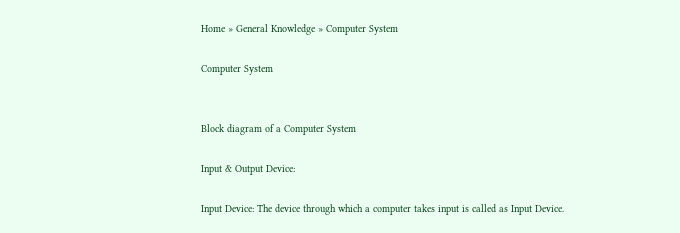Home » General Knowledge » Computer System

Computer System


Block diagram of a Computer System

Input & Output Device:

Input Device: The device through which a computer takes input is called as Input Device.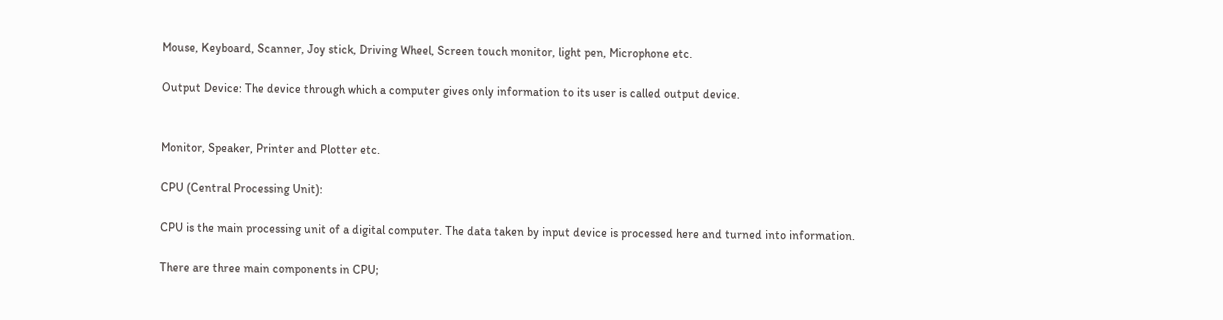Mouse, Keyboard, Scanner, Joy stick, Driving Wheel, Screen touch monitor, light pen, Microphone etc.

Output Device: The device through which a computer gives only information to its user is called output device.


Monitor, Speaker, Printer and Plotter etc.

CPU (Central Processing Unit):

CPU is the main processing unit of a digital computer. The data taken by input device is processed here and turned into information.

There are three main components in CPU;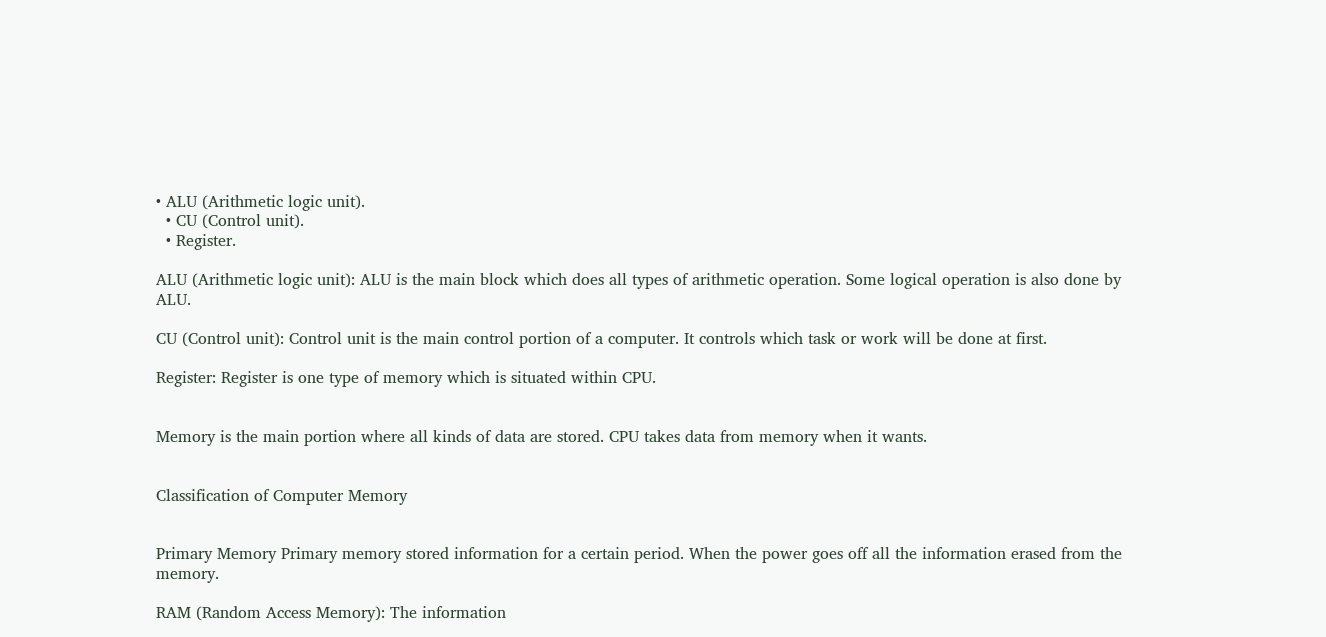• ALU (Arithmetic logic unit).
  • CU (Control unit).
  • Register.

ALU (Arithmetic logic unit): ALU is the main block which does all types of arithmetic operation. Some logical operation is also done by ALU.

CU (Control unit): Control unit is the main control portion of a computer. It controls which task or work will be done at first.

Register: Register is one type of memory which is situated within CPU.


Memory is the main portion where all kinds of data are stored. CPU takes data from memory when it wants.


Classification of Computer Memory


Primary Memory Primary memory stored information for a certain period. When the power goes off all the information erased from the memory.

RAM (Random Access Memory): The information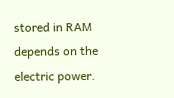stored in RAM depends on the electric power.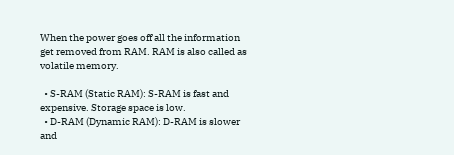When the power goes off all the information get removed from RAM. RAM is also called as volatile memory.

  • S-RAM (Static RAM): S-RAM is fast and expensive. Storage space is low.
  • D-RAM (Dynamic RAM): D-RAM is slower and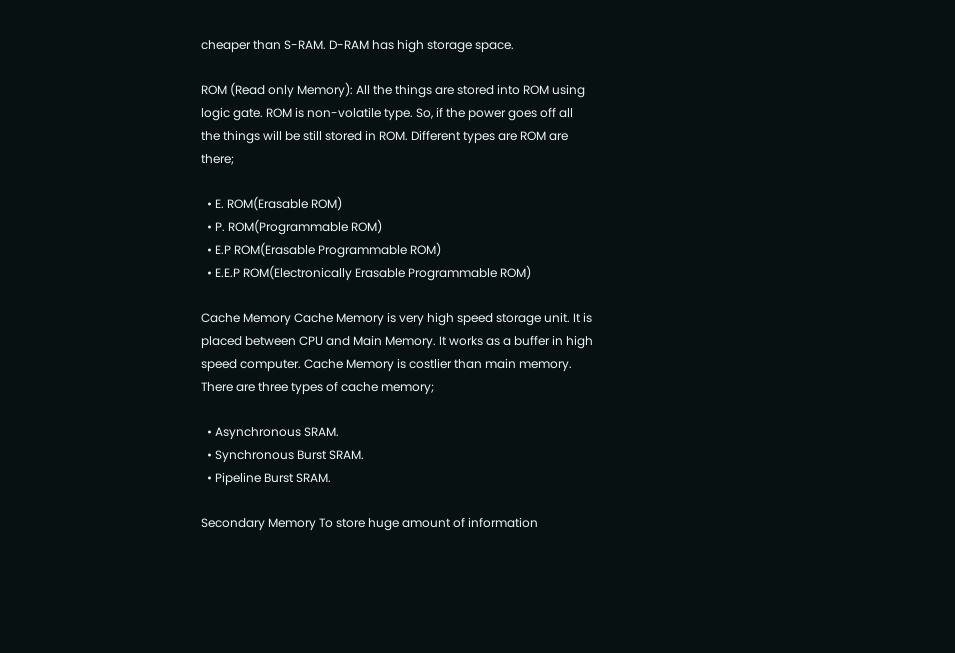cheaper than S-RAM. D-RAM has high storage space.

ROM (Read only Memory): All the things are stored into ROM using logic gate. ROM is non-volatile type. So, if the power goes off all the things will be still stored in ROM. Different types are ROM are there;

  • E. ROM(Erasable ROM)
  • P. ROM(Programmable ROM)
  • E.P ROM(Erasable Programmable ROM)
  • E.E.P ROM(Electronically Erasable Programmable ROM)

Cache Memory Cache Memory is very high speed storage unit. It is placed between CPU and Main Memory. It works as a buffer in high speed computer. Cache Memory is costlier than main memory. There are three types of cache memory;

  • Asynchronous SRAM.
  • Synchronous Burst SRAM.
  • Pipeline Burst SRAM.

Secondary Memory To store huge amount of information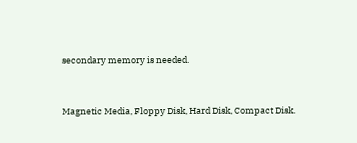secondary memory is needed.


Magnetic Media, Floppy Disk, Hard Disk, Compact Disk.